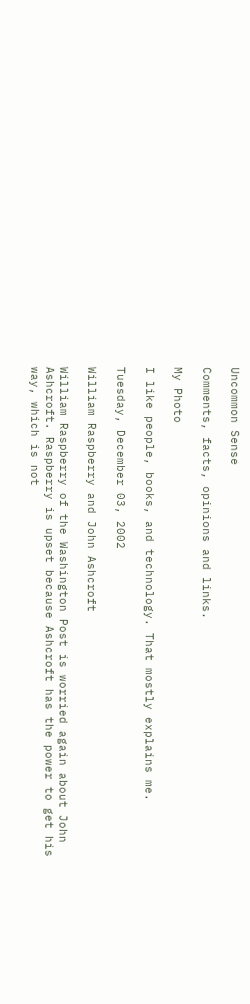Uncommon Sense

Comments, facts, opinions and links.

My Photo

I like people, books, and technology. That mostly explains me.

Tuesday, December 03, 2002

William Raspberry and John Ashcroft

William Raspberry of the Washington Post is worried again about John Ashcroft. Raspberry is upset because Ashcroft has the power to get his way, which is not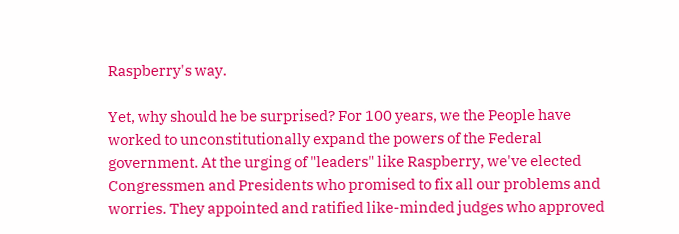Raspberry's way.

Yet, why should he be surprised? For 100 years, we the People have worked to unconstitutionally expand the powers of the Federal government. At the urging of "leaders" like Raspberry, we've elected Congressmen and Presidents who promised to fix all our problems and worries. They appointed and ratified like-minded judges who approved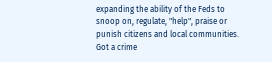expanding the ability of the Feds to snoop on, regulate, "help", praise or punish citizens and local communities. Got a crime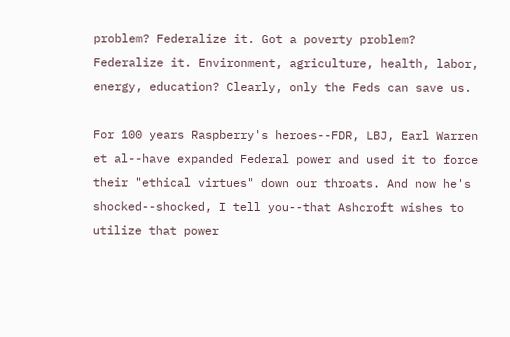problem? Federalize it. Got a poverty problem? Federalize it. Environment, agriculture, health, labor, energy, education? Clearly, only the Feds can save us.

For 100 years Raspberry's heroes--FDR, LBJ, Earl Warren et al--have expanded Federal power and used it to force their "ethical virtues" down our throats. And now he's shocked--shocked, I tell you--that Ashcroft wishes to utilize that power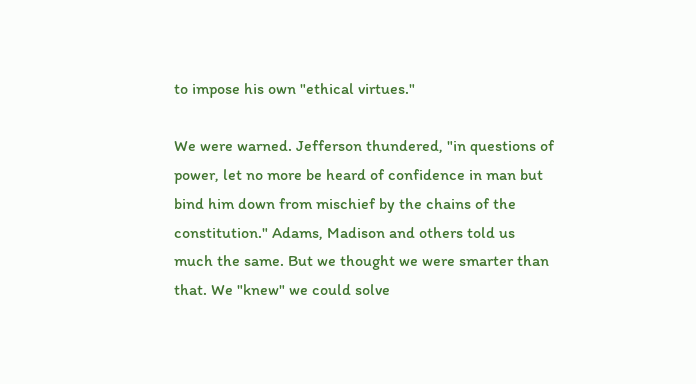to impose his own "ethical virtues."

We were warned. Jefferson thundered, "in questions of power, let no more be heard of confidence in man but bind him down from mischief by the chains of the constitution." Adams, Madison and others told us much the same. But we thought we were smarter than that. We "knew" we could solve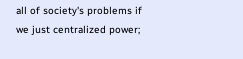all of society's problems if we just centralized power;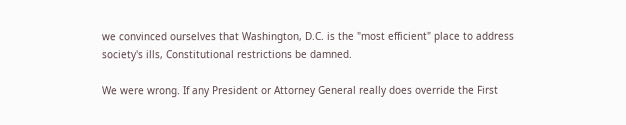we convinced ourselves that Washington, D.C. is the "most efficient" place to address society's ills, Constitutional restrictions be damned.

We were wrong. If any President or Attorney General really does override the First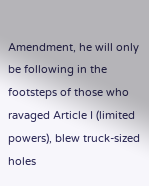Amendment, he will only be following in the footsteps of those who ravaged Article I (limited powers), blew truck-sized holes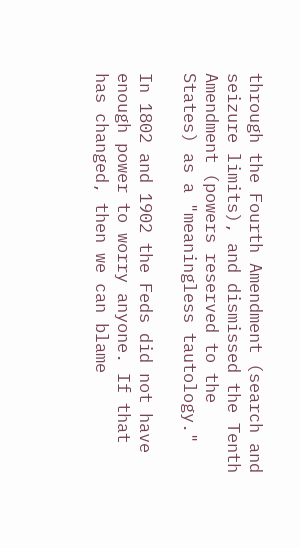through the Fourth Amendment (search and seizure limits), and dismissed the Tenth Amendment (powers reserved to the States) as a "meaningless tautology."

In 1802 and 1902 the Feds did not have enough power to worry anyone. If that has changed, then we can blame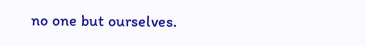no one but ourselves.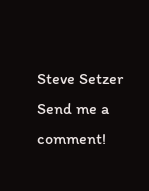Steve Setzer Send me a comment!